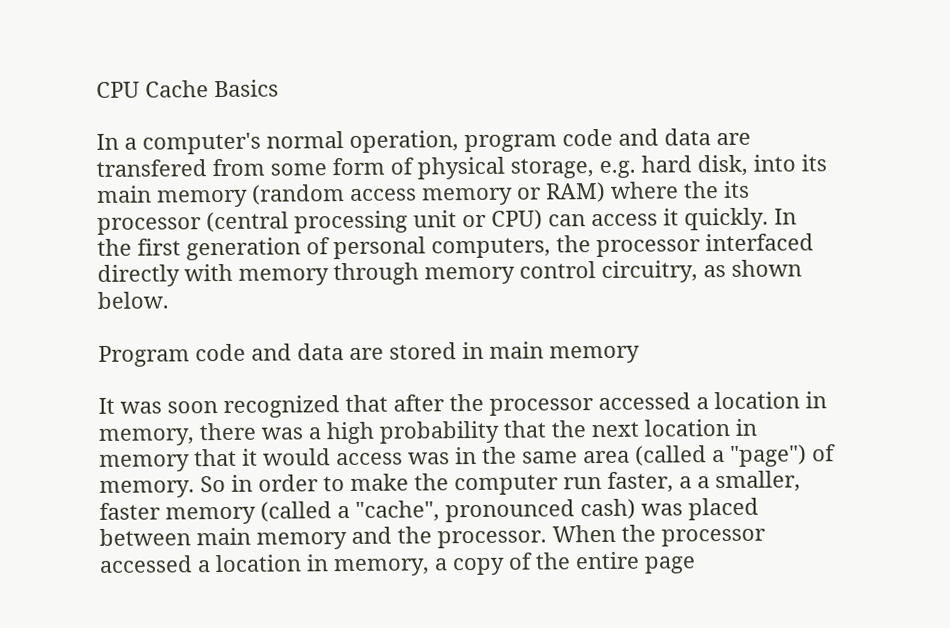CPU Cache Basics

In a computer's normal operation, program code and data are transfered from some form of physical storage, e.g. hard disk, into its main memory (random access memory or RAM) where the its processor (central processing unit or CPU) can access it quickly. In the first generation of personal computers, the processor interfaced directly with memory through memory control circuitry, as shown below.

Program code and data are stored in main memory

It was soon recognized that after the processor accessed a location in memory, there was a high probability that the next location in memory that it would access was in the same area (called a "page") of memory. So in order to make the computer run faster, a a smaller, faster memory (called a "cache", pronounced cash) was placed between main memory and the processor. When the processor accessed a location in memory, a copy of the entire page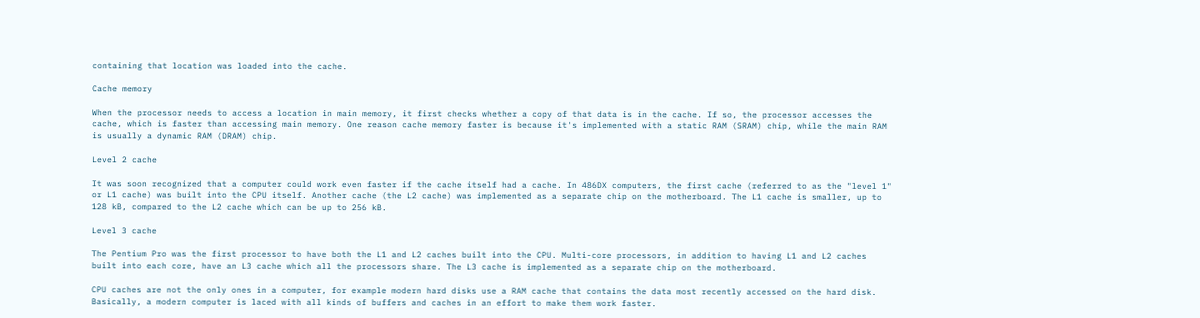containing that location was loaded into the cache.

Cache memory

When the processor needs to access a location in main memory, it first checks whether a copy of that data is in the cache. If so, the processor accesses the cache, which is faster than accessing main memory. One reason cache memory faster is because it's implemented with a static RAM (SRAM) chip, while the main RAM is usually a dynamic RAM (DRAM) chip.

Level 2 cache

It was soon recognized that a computer could work even faster if the cache itself had a cache. In 486DX computers, the first cache (referred to as the "level 1" or L1 cache) was built into the CPU itself. Another cache (the L2 cache) was implemented as a separate chip on the motherboard. The L1 cache is smaller, up to 128 kB, compared to the L2 cache which can be up to 256 kB.

Level 3 cache

The Pentium Pro was the first processor to have both the L1 and L2 caches built into the CPU. Multi-core processors, in addition to having L1 and L2 caches built into each core, have an L3 cache which all the processors share. The L3 cache is implemented as a separate chip on the motherboard.

CPU caches are not the only ones in a computer, for example modern hard disks use a RAM cache that contains the data most recently accessed on the hard disk. Basically, a modern computer is laced with all kinds of buffers and caches in an effort to make them work faster.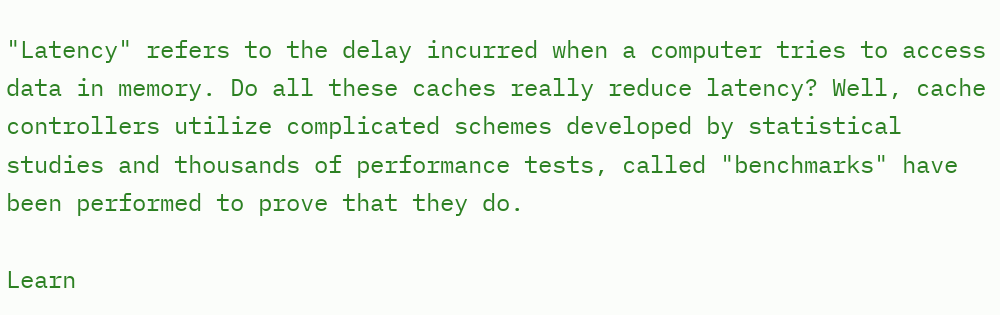"Latency" refers to the delay incurred when a computer tries to access data in memory. Do all these caches really reduce latency? Well, cache controllers utilize complicated schemes developed by statistical studies and thousands of performance tests, called "benchmarks" have been performed to prove that they do.

Learn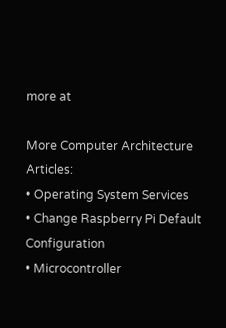more at

More Computer Architecture Articles:
• Operating System Services
• Change Raspberry Pi Default Configuration
• Microcontroller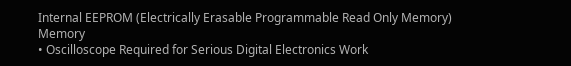Internal EEPROM (Electrically Erasable Programmable Read Only Memory) Memory
• Oscilloscope Required for Serious Digital Electronics Work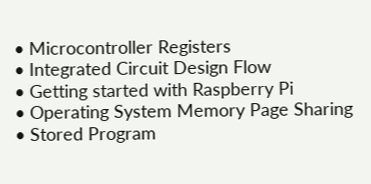• Microcontroller Registers
• Integrated Circuit Design Flow
• Getting started with Raspberry Pi
• Operating System Memory Page Sharing
• Stored Program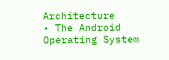Architecture
• The Android Operating System